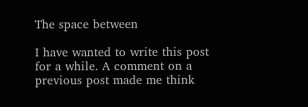The space between

I have wanted to write this post for a while. A comment on a previous post made me think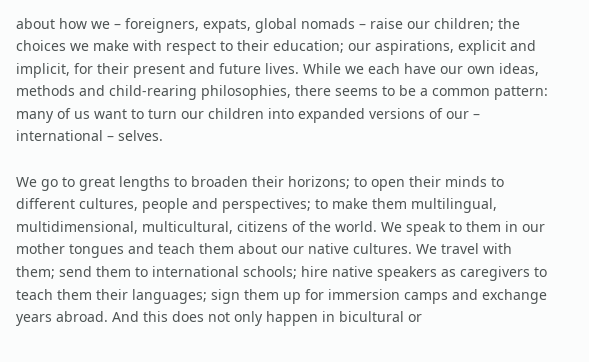about how we – foreigners, expats, global nomads – raise our children; the choices we make with respect to their education; our aspirations, explicit and implicit, for their present and future lives. While we each have our own ideas, methods and child-rearing philosophies, there seems to be a common pattern: many of us want to turn our children into expanded versions of our – international – selves.

We go to great lengths to broaden their horizons; to open their minds to different cultures, people and perspectives; to make them multilingual, multidimensional, multicultural, citizens of the world. We speak to them in our mother tongues and teach them about our native cultures. We travel with them; send them to international schools; hire native speakers as caregivers to teach them their languages; sign them up for immersion camps and exchange years abroad. And this does not only happen in bicultural or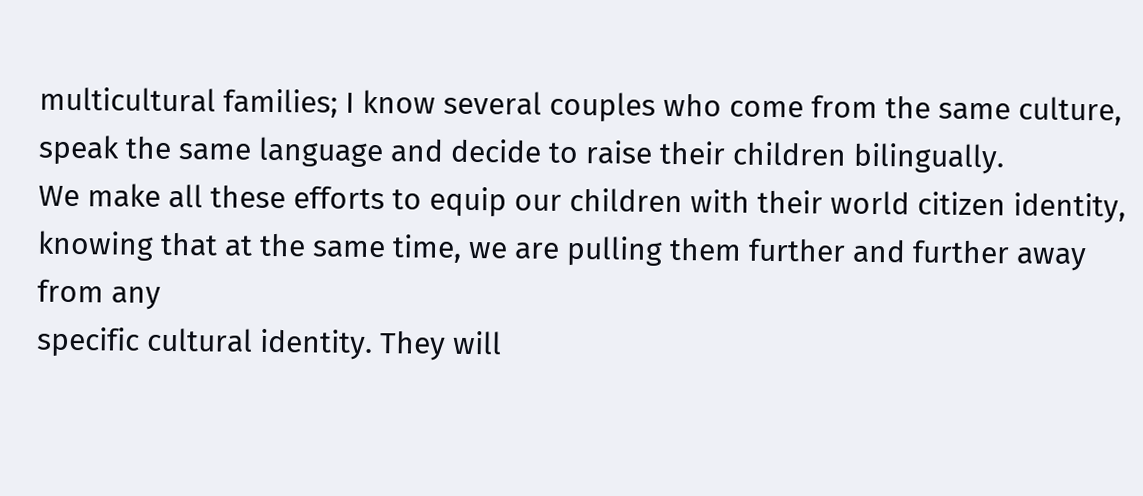multicultural families; I know several couples who come from the same culture, speak the same language and decide to raise their children bilingually.
We make all these efforts to equip our children with their world citizen identity, knowing that at the same time, we are pulling them further and further away from any
specific cultural identity. They will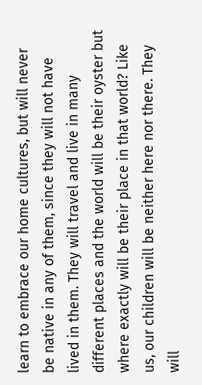learn to embrace our home cultures, but will never be native in any of them, since they will not have lived in them. They will travel and live in many different places and the world will be their oyster but where exactly will be their place in that world? Like us, our children will be neither here nor there. They will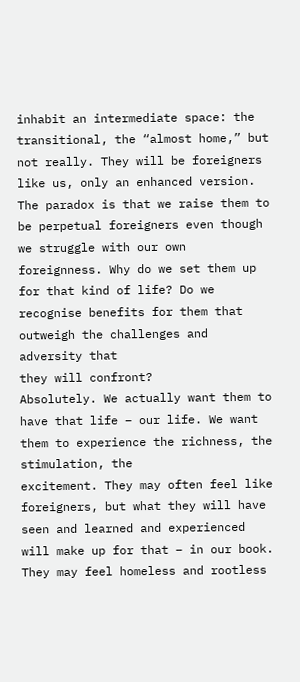inhabit an intermediate space: the transitional, the “almost home,” but not really. They will be foreigners like us, only an enhanced version.
The paradox is that we raise them to be perpetual foreigners even though we struggle with our own foreignness. Why do we set them up for that kind of life? Do we recognise benefits for them that outweigh the challenges and adversity that
they will confront?
Absolutely. We actually want them to have that life – our life. We want them to experience the richness, the stimulation, the
excitement. They may often feel like foreigners, but what they will have seen and learned and experienced will make up for that – in our book. They may feel homeless and rootless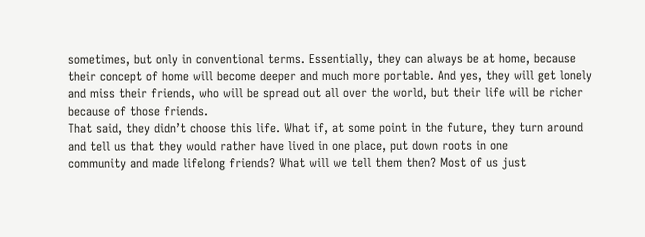sometimes, but only in conventional terms. Essentially, they can always be at home, because their concept of home will become deeper and much more portable. And yes, they will get lonely and miss their friends, who will be spread out all over the world, but their life will be richer because of those friends.
That said, they didn’t choose this life. What if, at some point in the future, they turn around and tell us that they would rather have lived in one place, put down roots in one
community and made lifelong friends? What will we tell them then? Most of us just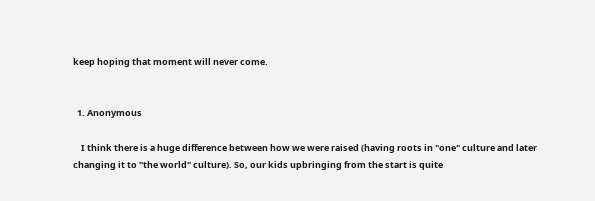keep hoping that moment will never come.


  1. Anonymous

    I think there is a huge difference between how we were raised (having roots in "one" culture and later changing it to "the world" culture). So, our kids upbringing from the start is quite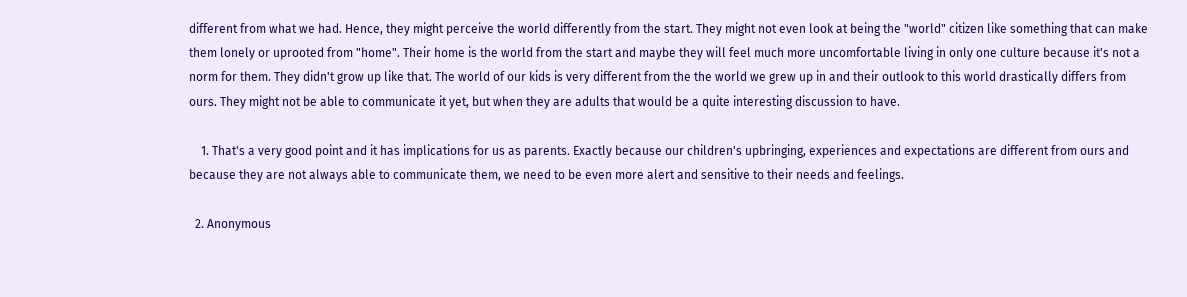different from what we had. Hence, they might perceive the world differently from the start. They might not even look at being the "world" citizen like something that can make them lonely or uprooted from "home". Their home is the world from the start and maybe they will feel much more uncomfortable living in only one culture because it's not a norm for them. They didn't grow up like that. The world of our kids is very different from the the world we grew up in and their outlook to this world drastically differs from ours. They might not be able to communicate it yet, but when they are adults that would be a quite interesting discussion to have.

    1. That's a very good point and it has implications for us as parents. Exactly because our children's upbringing, experiences and expectations are different from ours and because they are not always able to communicate them, we need to be even more alert and sensitive to their needs and feelings.

  2. Anonymous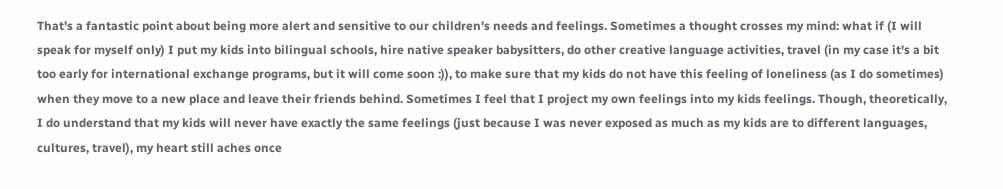That's a fantastic point about being more alert and sensitive to our children's needs and feelings. Sometimes a thought crosses my mind: what if (I will speak for myself only) I put my kids into bilingual schools, hire native speaker babysitters, do other creative language activities, travel (in my case it's a bit too early for international exchange programs, but it will come soon :)), to make sure that my kids do not have this feeling of loneliness (as I do sometimes) when they move to a new place and leave their friends behind. Sometimes I feel that I project my own feelings into my kids feelings. Though, theoretically, I do understand that my kids will never have exactly the same feelings (just because I was never exposed as much as my kids are to different languages, cultures, travel), my heart still aches once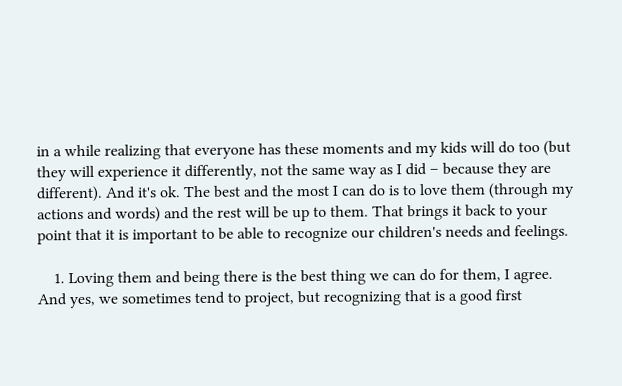in a while realizing that everyone has these moments and my kids will do too (but they will experience it differently, not the same way as I did – because they are different). And it's ok. The best and the most I can do is to love them (through my actions and words) and the rest will be up to them. That brings it back to your point that it is important to be able to recognize our children's needs and feelings.

    1. Loving them and being there is the best thing we can do for them, I agree. And yes, we sometimes tend to project, but recognizing that is a good first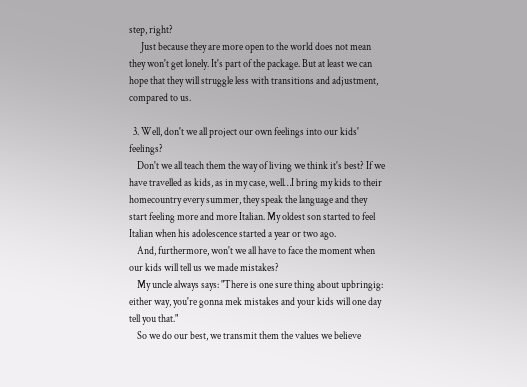step, right?
      Just because they are more open to the world does not mean they won't get lonely. It's part of the package. But at least we can hope that they will struggle less with transitions and adjustment, compared to us.

  3. Well, don't we all project our own feelings into our kids' feelings?
    Don't we all teach them the way of living we think it's best? If we have travelled as kids, as in my case, well…I bring my kids to their homecountry every summer, they speak the language and they start feeling more and more Italian. My oldest son started to feel Italian when his adolescence started a year or two ago.
    And, furthermore, won't we all have to face the moment when our kids will tell us we made mistakes?
    My uncle always says: "There is one sure thing about upbringig: either way, you're gonna mek mistakes and your kids will one day tell you that."
    So we do our best, we transmit them the values we believe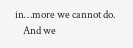in…more we cannot do.
    And we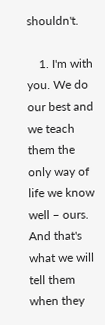shouldn't.

    1. I'm with you. We do our best and we teach them the only way of life we know well – ours. And that's what we will tell them when they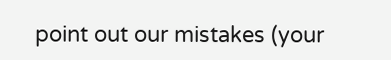point out our mistakes (your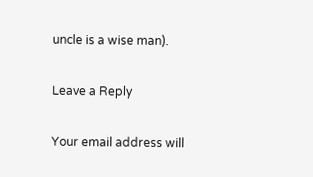uncle is a wise man).

Leave a Reply

Your email address will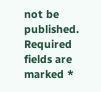not be published. Required fields are marked *